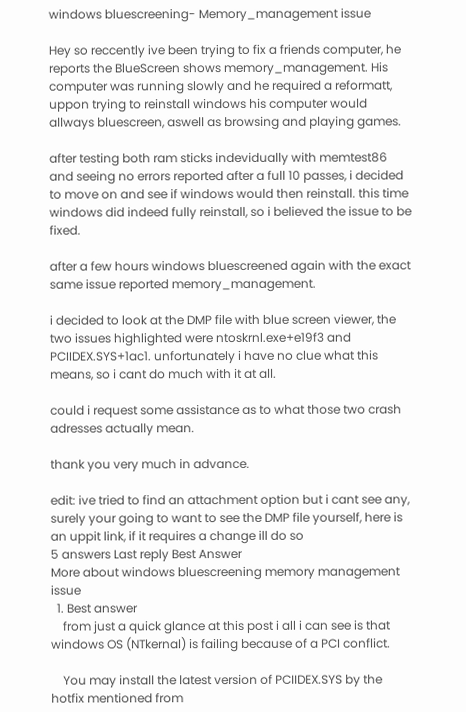windows bluescreening- Memory_management issue

Hey so reccently ive been trying to fix a friends computer, he reports the BlueScreen shows memory_management. His computer was running slowly and he required a reformatt, uppon trying to reinstall windows his computer would allways bluescreen, aswell as browsing and playing games.

after testing both ram sticks indevidually with memtest86 and seeing no errors reported after a full 10 passes, i decided to move on and see if windows would then reinstall. this time windows did indeed fully reinstall, so i believed the issue to be fixed.

after a few hours windows bluescreened again with the exact same issue reported memory_management.

i decided to look at the DMP file with blue screen viewer, the two issues highlighted were ntoskrnl.exe+e19f3 and PCIIDEX.SYS+1ac1. unfortunately i have no clue what this means, so i cant do much with it at all.

could i request some assistance as to what those two crash adresses actually mean.

thank you very much in advance.

edit: ive tried to find an attachment option but i cant see any, surely your going to want to see the DMP file yourself, here is an uppit link, if it requires a change ill do so
5 answers Last reply Best Answer
More about windows bluescreening memory management issue
  1. Best answer
    from just a quick glance at this post i all i can see is that windows OS (NTkernal) is failing because of a PCI conflict.

    You may install the latest version of PCIIDEX.SYS by the hotfix mentioned from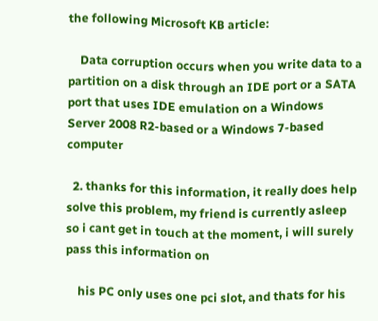the following Microsoft KB article:

    Data corruption occurs when you write data to a partition on a disk through an IDE port or a SATA port that uses IDE emulation on a Windows Server 2008 R2-based or a Windows 7-based computer

  2. thanks for this information, it really does help solve this problem, my friend is currently asleep so i cant get in touch at the moment, i will surely pass this information on

    his PC only uses one pci slot, and thats for his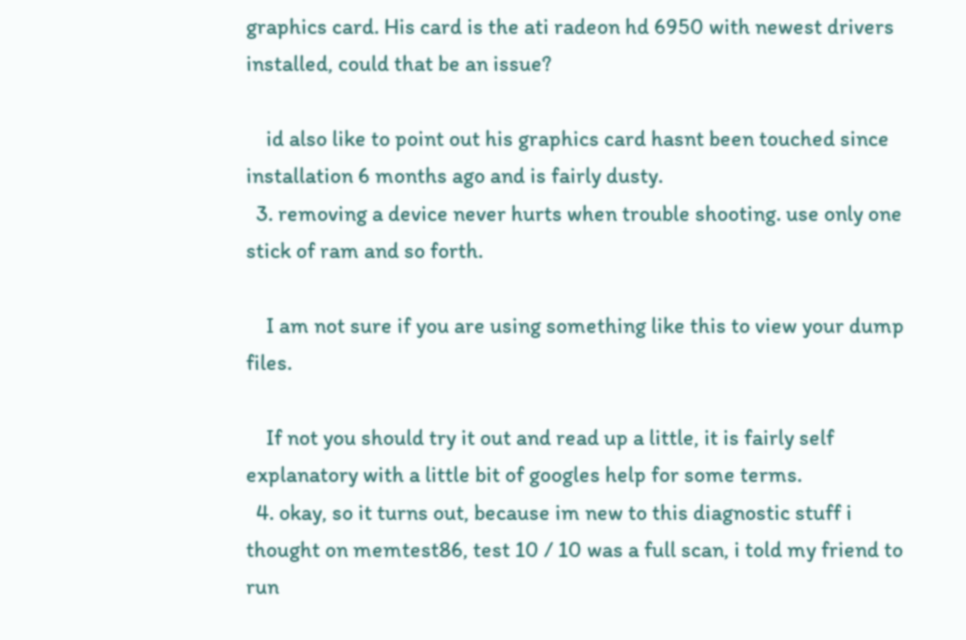graphics card. His card is the ati radeon hd 6950 with newest drivers installed, could that be an issue?

    id also like to point out his graphics card hasnt been touched since installation 6 months ago and is fairly dusty.
  3. removing a device never hurts when trouble shooting. use only one stick of ram and so forth.

    I am not sure if you are using something like this to view your dump files.

    If not you should try it out and read up a little, it is fairly self explanatory with a little bit of googles help for some terms.
  4. okay, so it turns out, because im new to this diagnostic stuff i thought on memtest86, test 10 / 10 was a full scan, i told my friend to run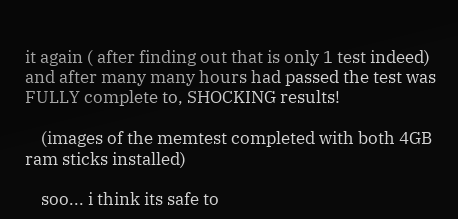it again ( after finding out that is only 1 test indeed) and after many many hours had passed the test was FULLY complete to, SHOCKING results!

    (images of the memtest completed with both 4GB ram sticks installed)

    soo... i think its safe to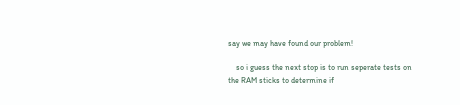say we may have found our problem!

    so i guess the next stop is to run seperate tests on the RAM sticks to determine if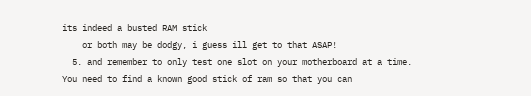its indeed a busted RAM stick
    or both may be dodgy, i guess ill get to that ASAP!
  5. and remember to only test one slot on your motherboard at a time. You need to find a known good stick of ram so that you can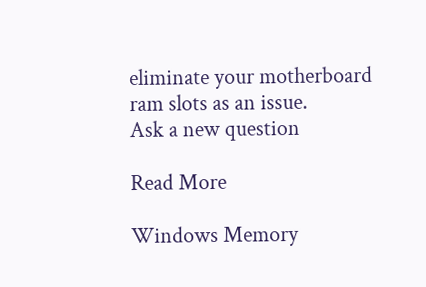eliminate your motherboard ram slots as an issue.
Ask a new question

Read More

Windows Memory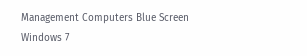Management Computers Blue Screen Windows 7